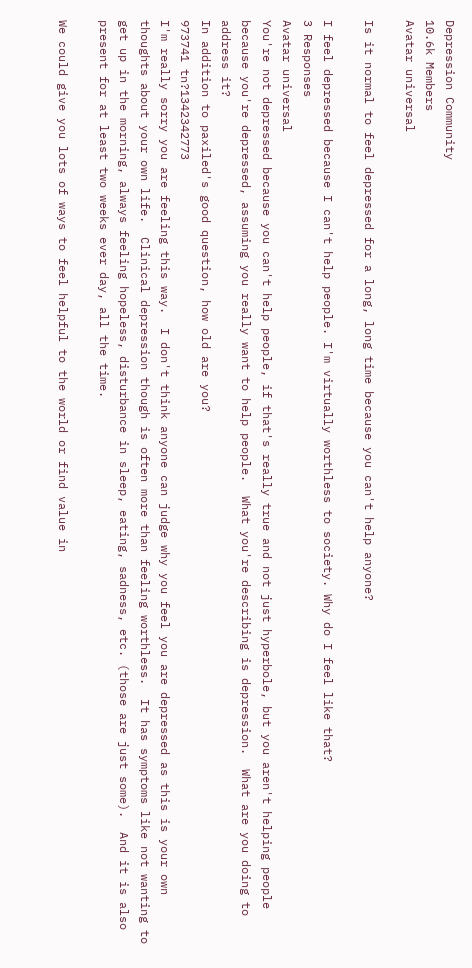Depression Community
10.6k Members
Avatar universal

Is it normal to feel depressed for a long, long time because you can't help anyone?

I feel depressed because I can't help people. I'm virtually worthless to society. Why do I feel like that?
3 Responses
Avatar universal
You're not depressed because you can't help people, if that's really true and not just hyperbole, but you aren't helping people because you're depressed, assuming you really want to help people.  What you're describing is depression.  What are you doing to address it?
In addition to paxiled's good question, how old are you?
973741 tn?1342342773
I'm really sorry you are feeling this way.  I don't think anyone can judge why you feel you are depressed as this is your own thoughts about your own life.  Clinical depression though is often more than feeling worthless.  It has symptoms like not wanting to get up in the morning, always feeling hopeless, disturbance in sleep, eating, sadness, etc. (those are just some).  And it is also present for at least two weeks ever day, all the time.

We could give you lots of ways to feel helpful to the world or find value in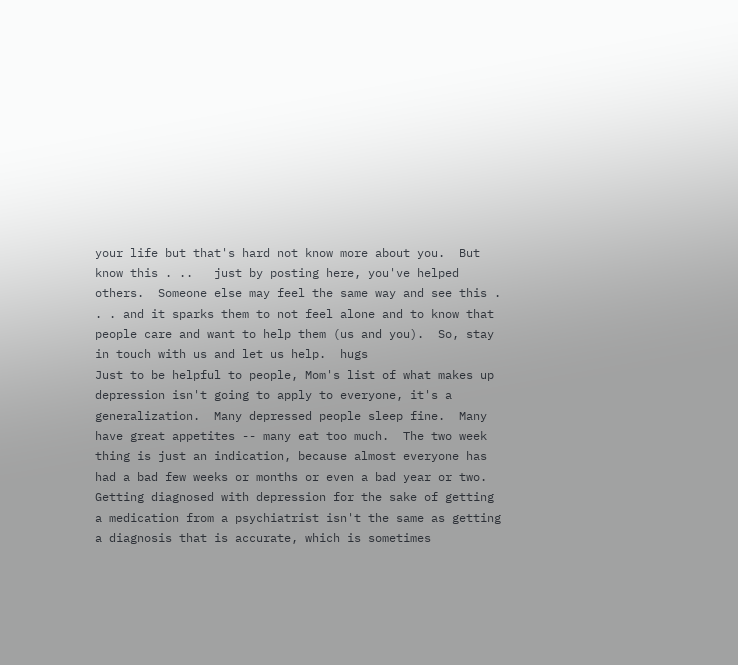your life but that's hard not know more about you.  But know this . ..   just by posting here, you've helped others.  Someone else may feel the same way and see this . . . and it sparks them to not feel alone and to know that people care and want to help them (us and you).  So, stay in touch with us and let us help.  hugs
Just to be helpful to people, Mom's list of what makes up depression isn't going to apply to everyone, it's a generalization.  Many depressed people sleep fine.  Many have great appetites -- many eat too much.  The two week thing is just an indication, because almost everyone has had a bad few weeks or months or even a bad year or two.  Getting diagnosed with depression for the sake of getting a medication from a psychiatrist isn't the same as getting a diagnosis that is accurate, which is sometimes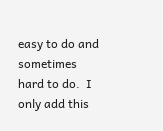easy to do and sometimes hard to do.  I only add this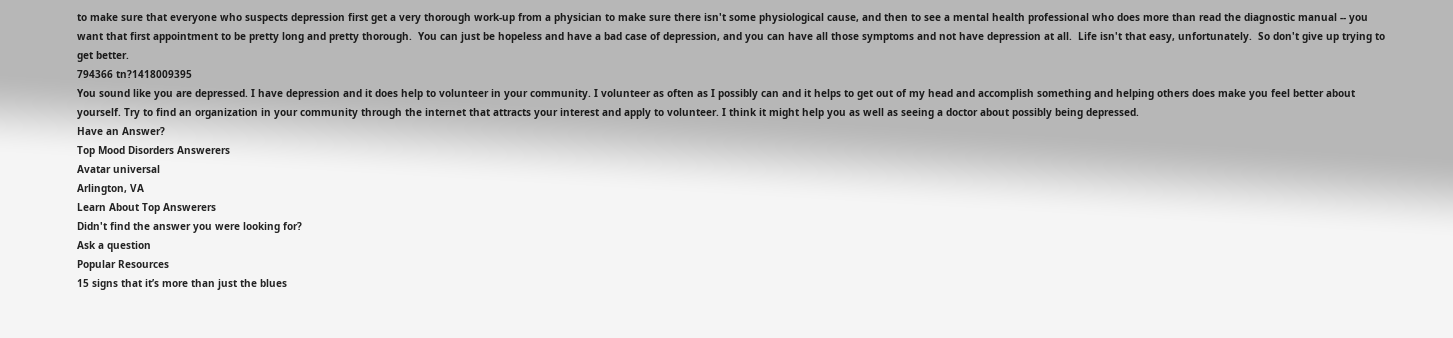to make sure that everyone who suspects depression first get a very thorough work-up from a physician to make sure there isn't some physiological cause, and then to see a mental health professional who does more than read the diagnostic manual -- you want that first appointment to be pretty long and pretty thorough.  You can just be hopeless and have a bad case of depression, and you can have all those symptoms and not have depression at all.  Life isn't that easy, unfortunately.  So don't give up trying to get better.
794366 tn?1418009395
You sound like you are depressed. I have depression and it does help to volunteer in your community. I volunteer as often as I possibly can and it helps to get out of my head and accomplish something and helping others does make you feel better about yourself. Try to find an organization in your community through the internet that attracts your interest and apply to volunteer. I think it might help you as well as seeing a doctor about possibly being depressed.
Have an Answer?
Top Mood Disorders Answerers
Avatar universal
Arlington, VA
Learn About Top Answerers
Didn't find the answer you were looking for?
Ask a question
Popular Resources
15 signs that it’s more than just the blues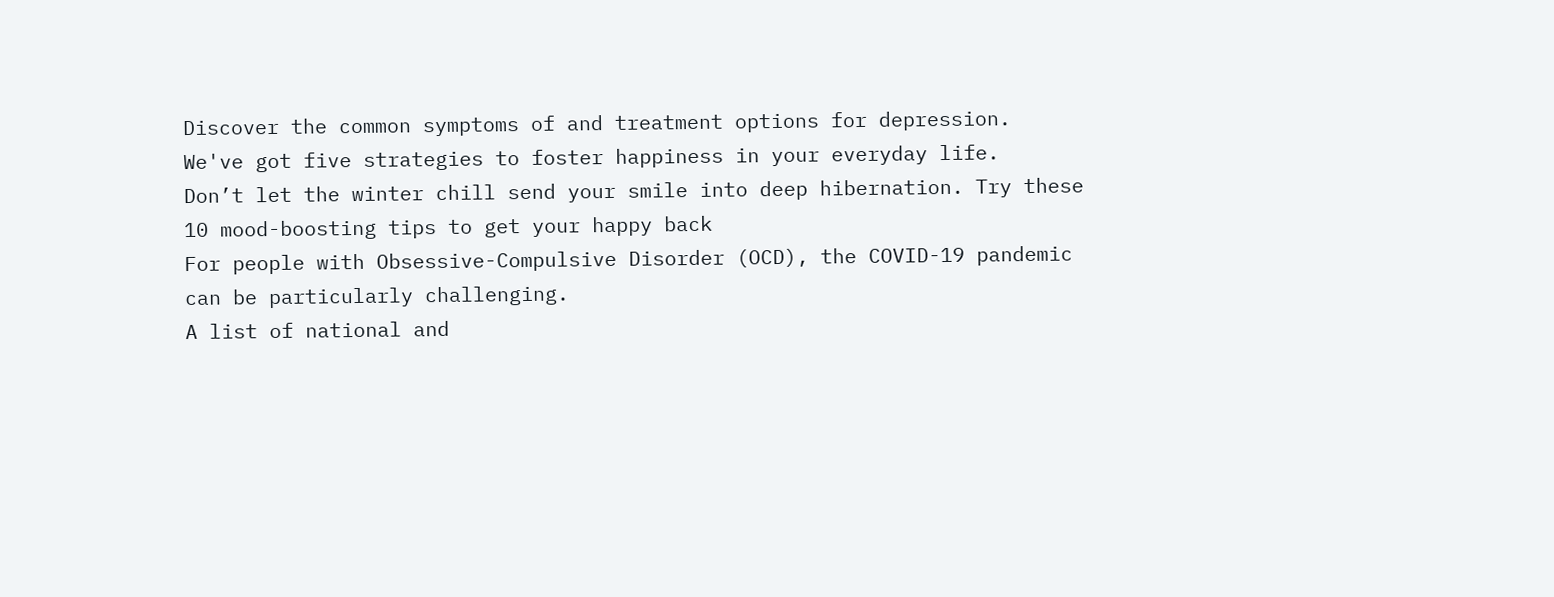Discover the common symptoms of and treatment options for depression.
We've got five strategies to foster happiness in your everyday life.
Don’t let the winter chill send your smile into deep hibernation. Try these 10 mood-boosting tips to get your happy back
For people with Obsessive-Compulsive Disorder (OCD), the COVID-19 pandemic can be particularly challenging.
A list of national and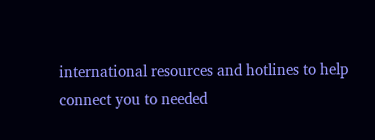international resources and hotlines to help connect you to needed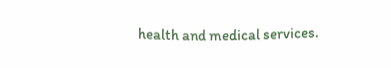health and medical services.